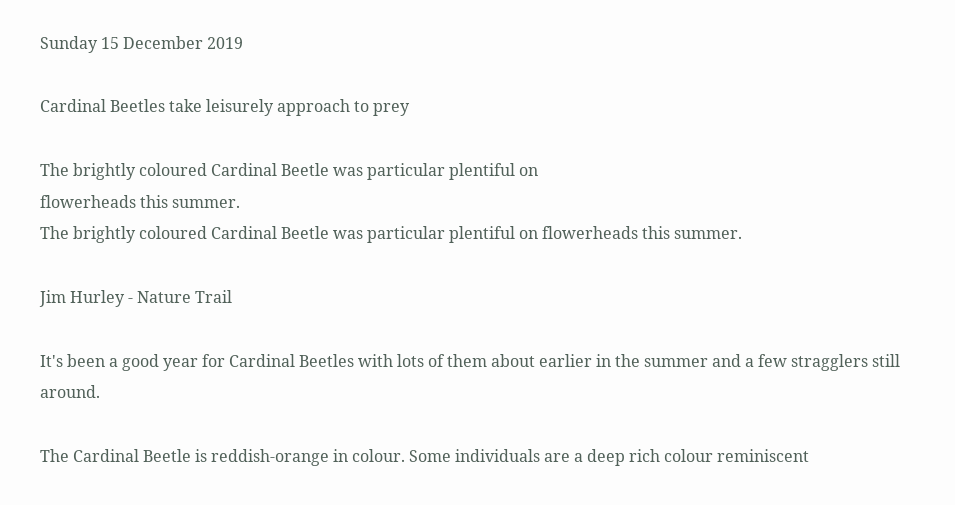Sunday 15 December 2019

Cardinal Beetles take leisurely approach to prey

The brightly coloured Cardinal Beetle was particular plentiful on
flowerheads this summer.
The brightly coloured Cardinal Beetle was particular plentiful on flowerheads this summer.

Jim Hurley - Nature Trail

It's been a good year for Cardinal Beetles with lots of them about earlier in the summer and a few stragglers still around.

The Cardinal Beetle is reddish-orange in colour. Some individuals are a deep rich colour reminiscent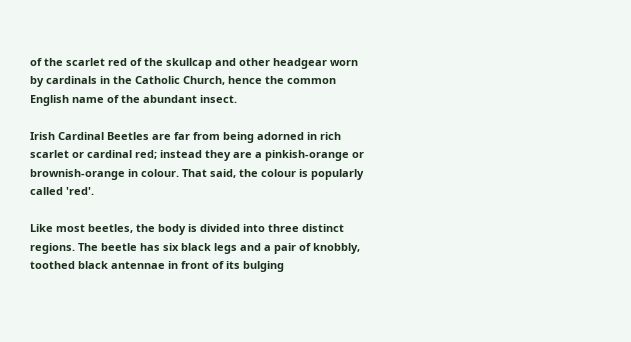of the scarlet red of the skullcap and other headgear worn by cardinals in the Catholic Church, hence the common English name of the abundant insect.

Irish Cardinal Beetles are far from being adorned in rich scarlet or cardinal red; instead they are a pinkish-orange or brownish-orange in colour. That said, the colour is popularly called 'red'.

Like most beetles, the body is divided into three distinct regions. The beetle has six black legs and a pair of knobbly, toothed black antennae in front of its bulging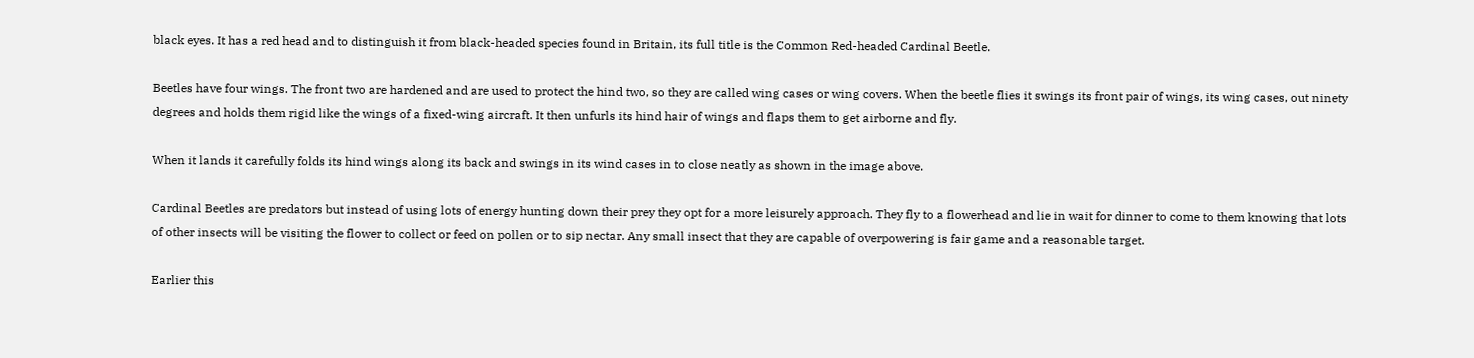black eyes. It has a red head and to distinguish it from black-headed species found in Britain, its full title is the Common Red-headed Cardinal Beetle.

Beetles have four wings. The front two are hardened and are used to protect the hind two, so they are called wing cases or wing covers. When the beetle flies it swings its front pair of wings, its wing cases, out ninety degrees and holds them rigid like the wings of a fixed-wing aircraft. It then unfurls its hind hair of wings and flaps them to get airborne and fly.

When it lands it carefully folds its hind wings along its back and swings in its wind cases in to close neatly as shown in the image above.

Cardinal Beetles are predators but instead of using lots of energy hunting down their prey they opt for a more leisurely approach. They fly to a flowerhead and lie in wait for dinner to come to them knowing that lots of other insects will be visiting the flower to collect or feed on pollen or to sip nectar. Any small insect that they are capable of overpowering is fair game and a reasonable target.

Earlier this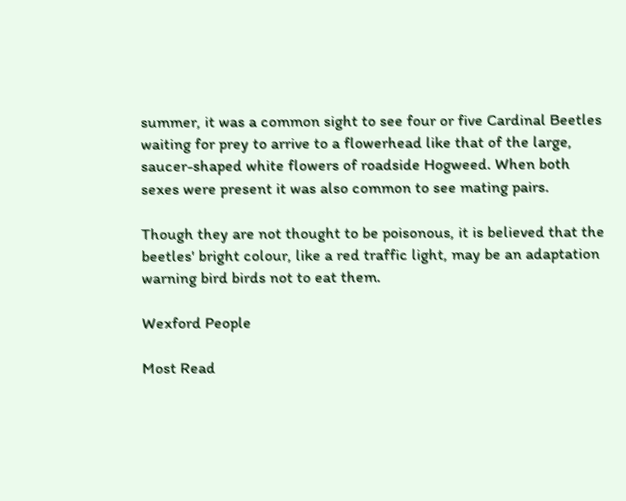summer, it was a common sight to see four or five Cardinal Beetles waiting for prey to arrive to a flowerhead like that of the large, saucer-shaped white flowers of roadside Hogweed. When both sexes were present it was also common to see mating pairs.

Though they are not thought to be poisonous, it is believed that the beetles' bright colour, like a red traffic light, may be an adaptation warning bird birds not to eat them.

Wexford People

Most Read